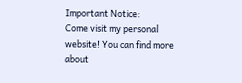Important Notice:
Come visit my personal website! You can find more about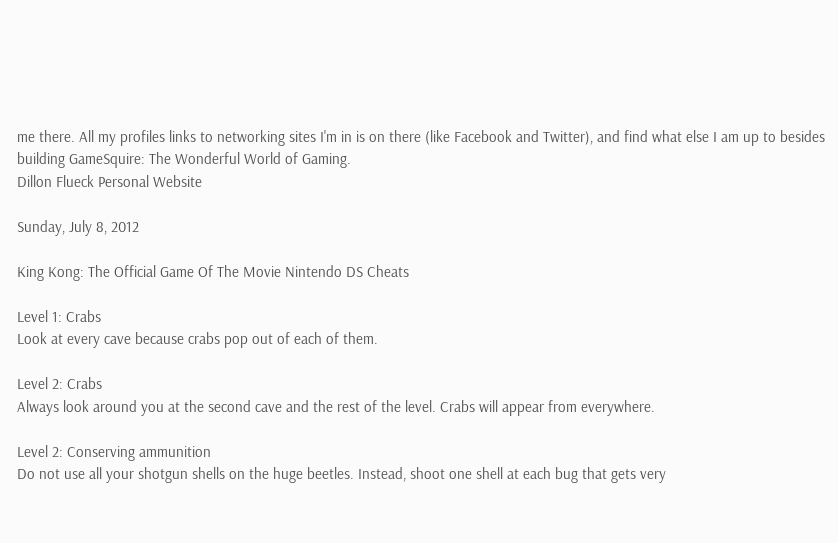me there. All my profiles links to networking sites I'm in is on there (like Facebook and Twitter), and find what else I am up to besides building GameSquire: The Wonderful World of Gaming.
Dillon Flueck Personal Website

Sunday, July 8, 2012

King Kong: The Official Game Of The Movie Nintendo DS Cheats

Level 1: Crabs
Look at every cave because crabs pop out of each of them.

Level 2: Crabs
Always look around you at the second cave and the rest of the level. Crabs will appear from everywhere.

Level 2: Conserving ammunition
Do not use all your shotgun shells on the huge beetles. Instead, shoot one shell at each bug that gets very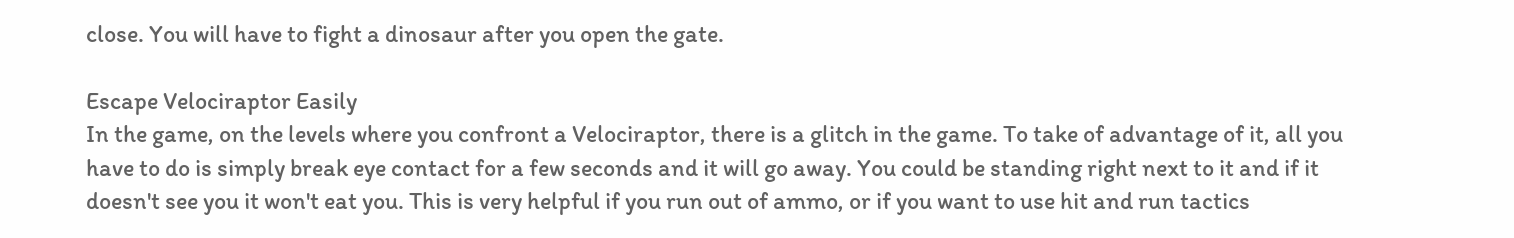close. You will have to fight a dinosaur after you open the gate.

Escape Velociraptor Easily
In the game, on the levels where you confront a Velociraptor, there is a glitch in the game. To take of advantage of it, all you have to do is simply break eye contact for a few seconds and it will go away. You could be standing right next to it and if it doesn't see you it won't eat you. This is very helpful if you run out of ammo, or if you want to use hit and run tactics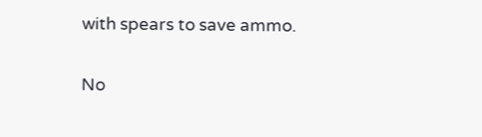with spears to save ammo.

No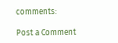comments:

Post a Comment